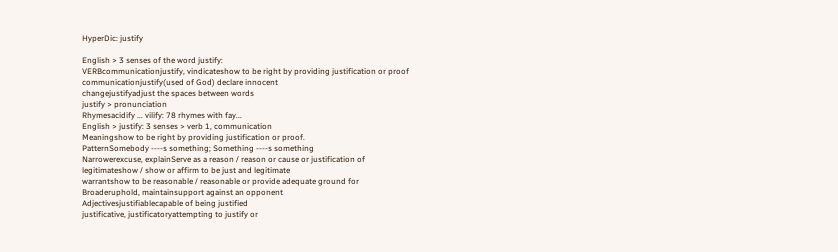HyperDic: justify

English > 3 senses of the word justify:
VERBcommunicationjustify, vindicateshow to be right by providing justification or proof
communicationjustify(used of God) declare innocent
changejustifyadjust the spaces between words
justify > pronunciation
Rhymesacidify ... vilify: 78 rhymes with fay...
English > justify: 3 senses > verb 1, communication
Meaningshow to be right by providing justification or proof.
PatternSomebody ----s something; Something ----s something
Narrowerexcuse, explainServe as a reason / reason or cause or justification of
legitimateshow / show or affirm to be just and legitimate
warrantshow to be reasonable / reasonable or provide adequate ground for
Broaderuphold, maintainsupport against an opponent
Adjectivesjustifiablecapable of being justified
justificative, justificatoryattempting to justify or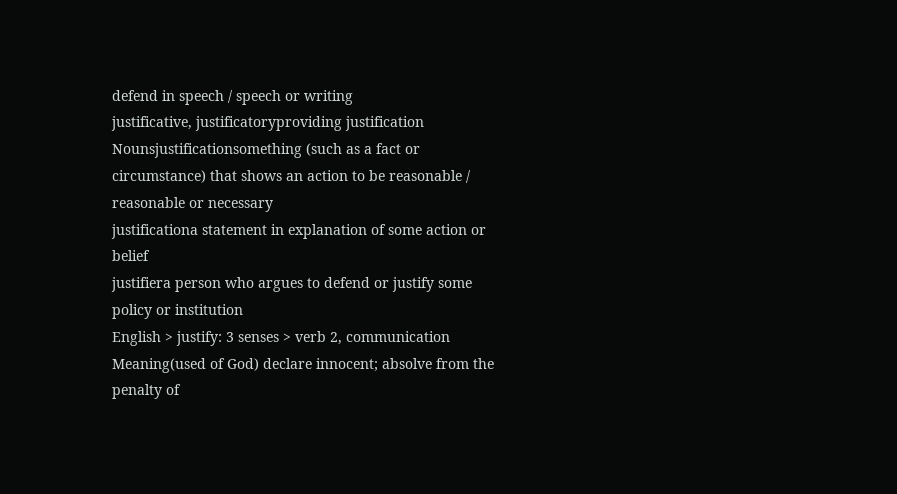defend in speech / speech or writing
justificative, justificatoryproviding justification
Nounsjustificationsomething (such as a fact or circumstance) that shows an action to be reasonable / reasonable or necessary
justificationa statement in explanation of some action or belief
justifiera person who argues to defend or justify some policy or institution
English > justify: 3 senses > verb 2, communication
Meaning(used of God) declare innocent; absolve from the penalty of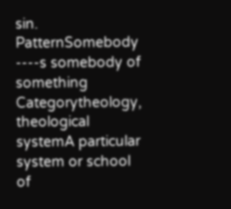sin.
PatternSomebody ----s somebody of something
Categorytheology, theological systemA particular system or school of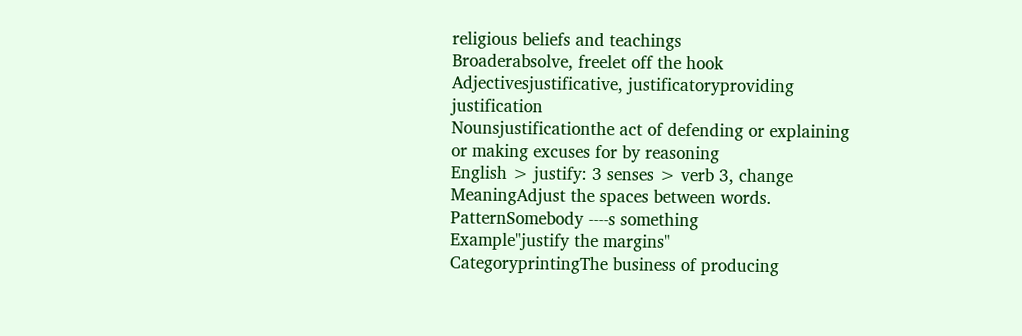religious beliefs and teachings
Broaderabsolve, freelet off the hook
Adjectivesjustificative, justificatoryproviding justification
Nounsjustificationthe act of defending or explaining or making excuses for by reasoning
English > justify: 3 senses > verb 3, change
MeaningAdjust the spaces between words.
PatternSomebody ----s something
Example"justify the margins"
CategoryprintingThe business of producing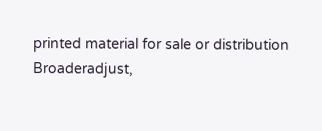printed material for sale or distribution
Broaderadjust,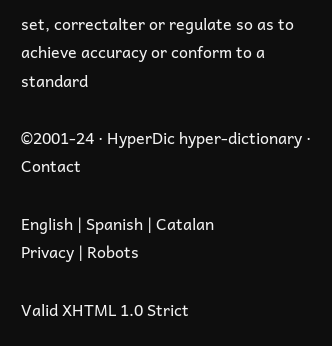set, correctalter or regulate so as to achieve accuracy or conform to a standard

©2001-24 · HyperDic hyper-dictionary · Contact

English | Spanish | Catalan
Privacy | Robots

Valid XHTML 1.0 Strict